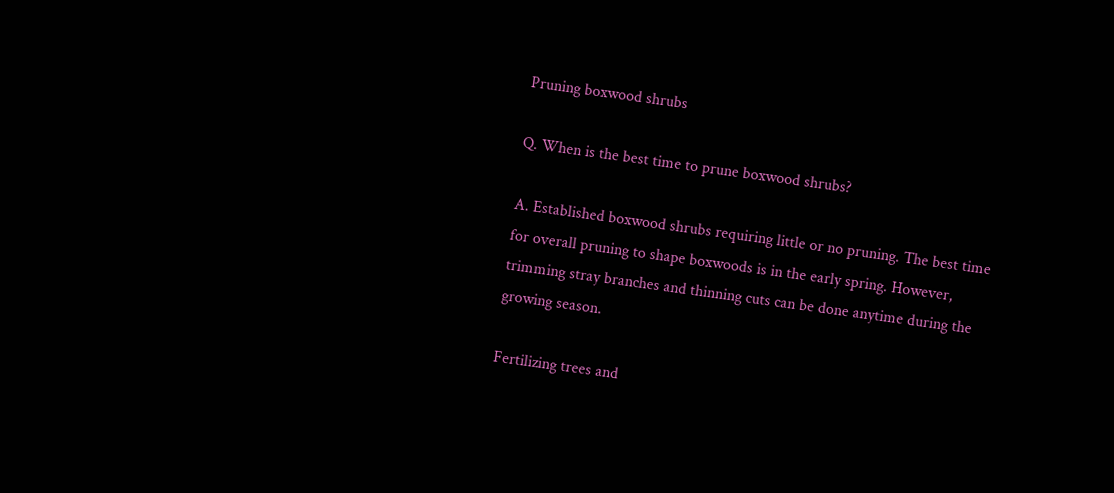Pruning boxwood shrubs

Q. When is the best time to prune boxwood shrubs?

A. Established boxwood shrubs requiring little or no pruning. The best time for overall pruning to shape boxwoods is in the early spring. However, trimming stray branches and thinning cuts can be done anytime during the growing season.

Fertilizing trees and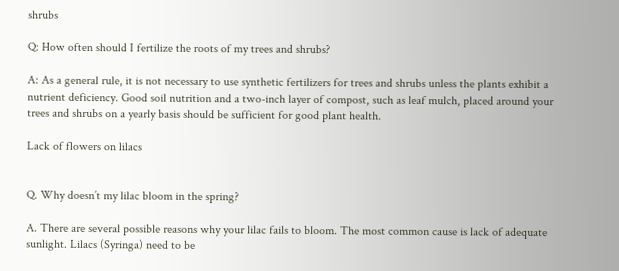shrubs

Q: How often should I fertilize the roots of my trees and shrubs?

A: As a general rule, it is not necessary to use synthetic fertilizers for trees and shrubs unless the plants exhibit a nutrient deficiency. Good soil nutrition and a two-inch layer of compost, such as leaf mulch, placed around your trees and shrubs on a yearly basis should be sufficient for good plant health.

Lack of flowers on lilacs


Q. Why doesn’t my lilac bloom in the spring?

A. There are several possible reasons why your lilac fails to bloom. The most common cause is lack of adequate sunlight. Lilacs (Syringa) need to be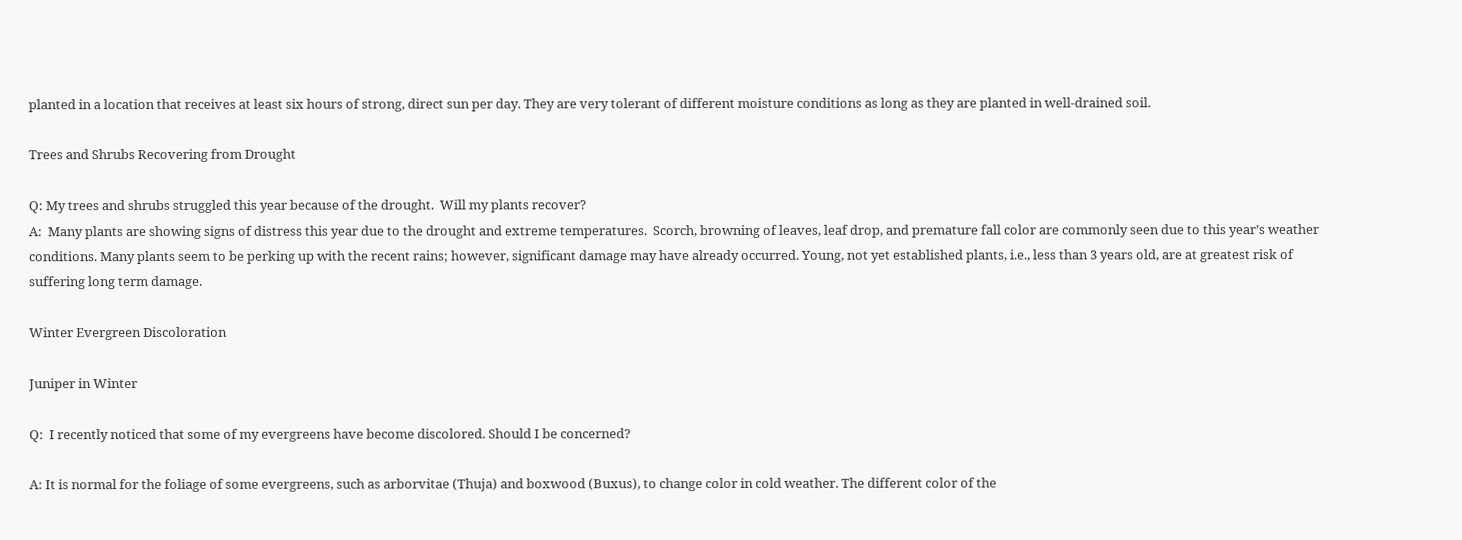planted in a location that receives at least six hours of strong, direct sun per day. They are very tolerant of different moisture conditions as long as they are planted in well-drained soil.

Trees and Shrubs Recovering from Drought

Q: My trees and shrubs struggled this year because of the drought.  Will my plants recover?
A:  Many plants are showing signs of distress this year due to the drought and extreme temperatures.  Scorch, browning of leaves, leaf drop, and premature fall color are commonly seen due to this year’s weather conditions. Many plants seem to be perking up with the recent rains; however, significant damage may have already occurred. Young, not yet established plants, i.e., less than 3 years old, are at greatest risk of suffering long term damage.

Winter Evergreen Discoloration

Juniper in Winter

Q:  I recently noticed that some of my evergreens have become discolored. Should I be concerned?

A: It is normal for the foliage of some evergreens, such as arborvitae (Thuja) and boxwood (Buxus), to change color in cold weather. The different color of the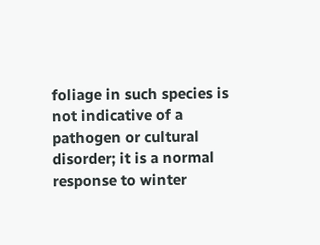foliage in such species is not indicative of a pathogen or cultural disorder; it is a normal response to winter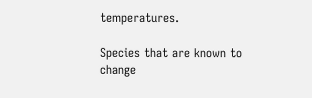temperatures.

Species that are known to change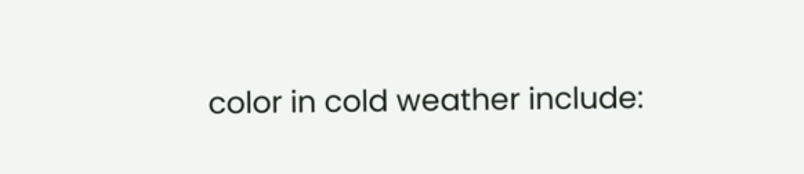color in cold weather include: